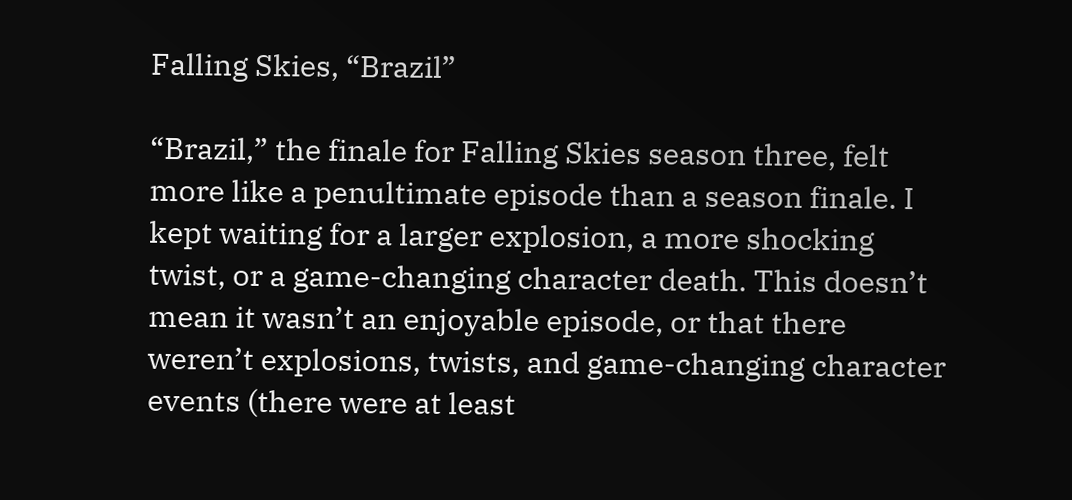Falling Skies, “Brazil”

“Brazil,” the finale for Falling Skies season three, felt more like a penultimate episode than a season finale. I kept waiting for a larger explosion, a more shocking twist, or a game-changing character death. This doesn’t mean it wasn’t an enjoyable episode, or that there weren’t explosions, twists, and game-changing character events (there were at least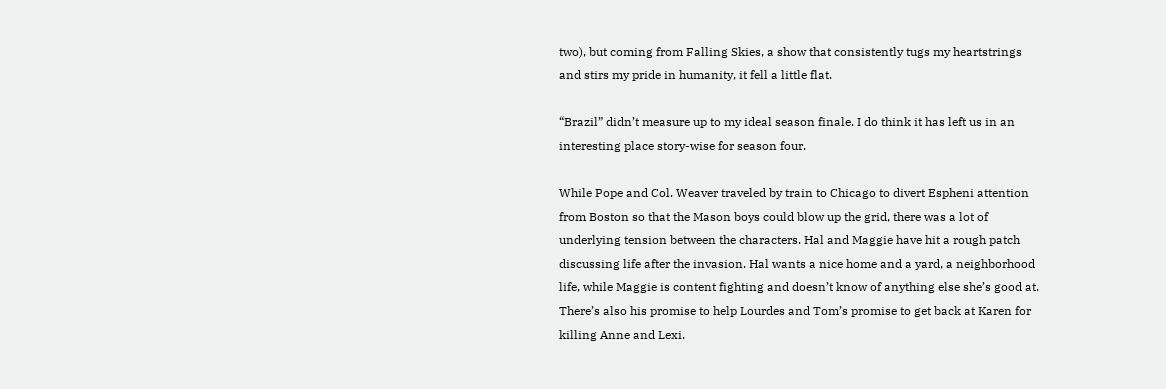two), but coming from Falling Skies, a show that consistently tugs my heartstrings and stirs my pride in humanity, it fell a little flat.

“Brazil” didn’t measure up to my ideal season finale. I do think it has left us in an interesting place story-wise for season four.

While Pope and Col. Weaver traveled by train to Chicago to divert Espheni attention from Boston so that the Mason boys could blow up the grid, there was a lot of underlying tension between the characters. Hal and Maggie have hit a rough patch discussing life after the invasion. Hal wants a nice home and a yard, a neighborhood life, while Maggie is content fighting and doesn’t know of anything else she’s good at. There’s also his promise to help Lourdes and Tom’s promise to get back at Karen for killing Anne and Lexi.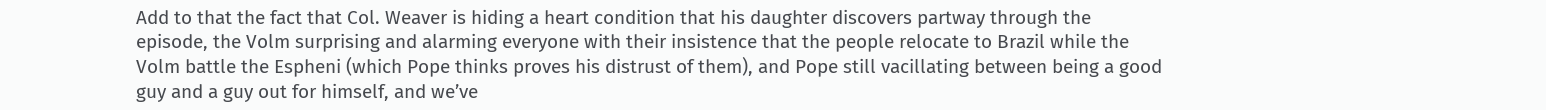Add to that the fact that Col. Weaver is hiding a heart condition that his daughter discovers partway through the episode, the Volm surprising and alarming everyone with their insistence that the people relocate to Brazil while the Volm battle the Espheni (which Pope thinks proves his distrust of them), and Pope still vacillating between being a good guy and a guy out for himself, and we’ve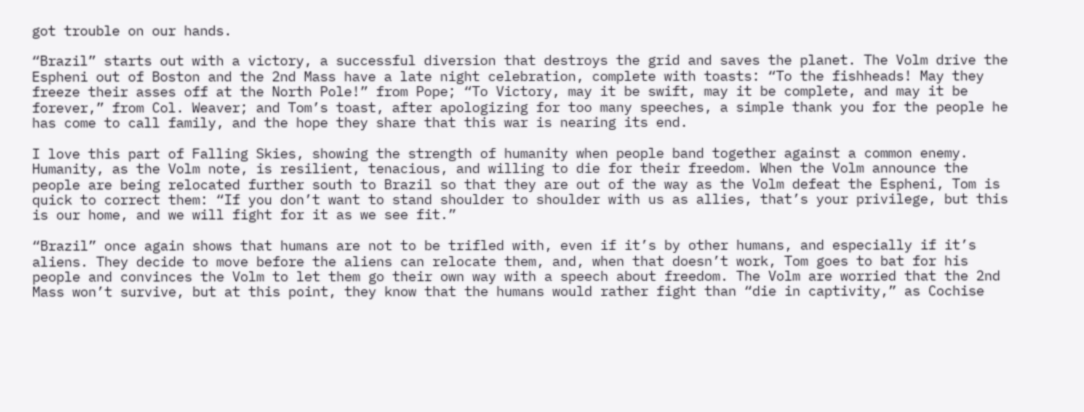got trouble on our hands.

“Brazil” starts out with a victory, a successful diversion that destroys the grid and saves the planet. The Volm drive the Espheni out of Boston and the 2nd Mass have a late night celebration, complete with toasts: “To the fishheads! May they freeze their asses off at the North Pole!” from Pope; “To Victory, may it be swift, may it be complete, and may it be forever,” from Col. Weaver; and Tom’s toast, after apologizing for too many speeches, a simple thank you for the people he has come to call family, and the hope they share that this war is nearing its end.

I love this part of Falling Skies, showing the strength of humanity when people band together against a common enemy. Humanity, as the Volm note, is resilient, tenacious, and willing to die for their freedom. When the Volm announce the people are being relocated further south to Brazil so that they are out of the way as the Volm defeat the Espheni, Tom is quick to correct them: “If you don’t want to stand shoulder to shoulder with us as allies, that’s your privilege, but this is our home, and we will fight for it as we see fit.”

“Brazil” once again shows that humans are not to be trifled with, even if it’s by other humans, and especially if it’s aliens. They decide to move before the aliens can relocate them, and, when that doesn’t work, Tom goes to bat for his people and convinces the Volm to let them go their own way with a speech about freedom. The Volm are worried that the 2nd Mass won’t survive, but at this point, they know that the humans would rather fight than “die in captivity,” as Cochise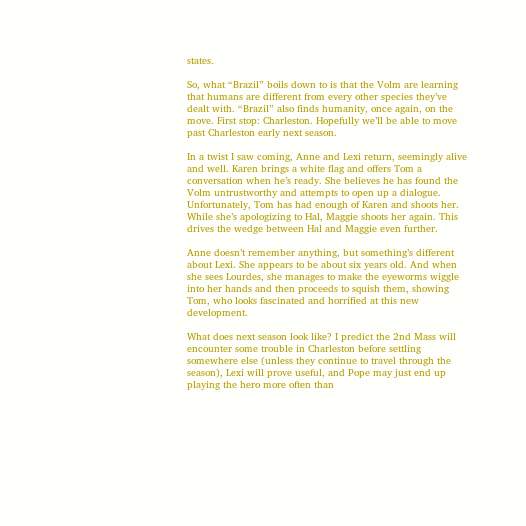states.

So, what “Brazil” boils down to is that the Volm are learning that humans are different from every other species they’ve dealt with. “Brazil” also finds humanity, once again, on the move. First stop: Charleston. Hopefully we’ll be able to move past Charleston early next season.

In a twist I saw coming, Anne and Lexi return, seemingly alive and well. Karen brings a white flag and offers Tom a conversation when he’s ready. She believes he has found the Volm untrustworthy and attempts to open up a dialogue. Unfortunately, Tom has had enough of Karen and shoots her. While she’s apologizing to Hal, Maggie shoots her again. This drives the wedge between Hal and Maggie even further.

Anne doesn’t remember anything, but something’s different about Lexi. She appears to be about six years old. And when she sees Lourdes, she manages to make the eyeworms wiggle into her hands and then proceeds to squish them, showing Tom, who looks fascinated and horrified at this new development.

What does next season look like? I predict the 2nd Mass will encounter some trouble in Charleston before settling somewhere else (unless they continue to travel through the season), Lexi will prove useful, and Pope may just end up playing the hero more often than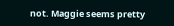not. Maggie seems pretty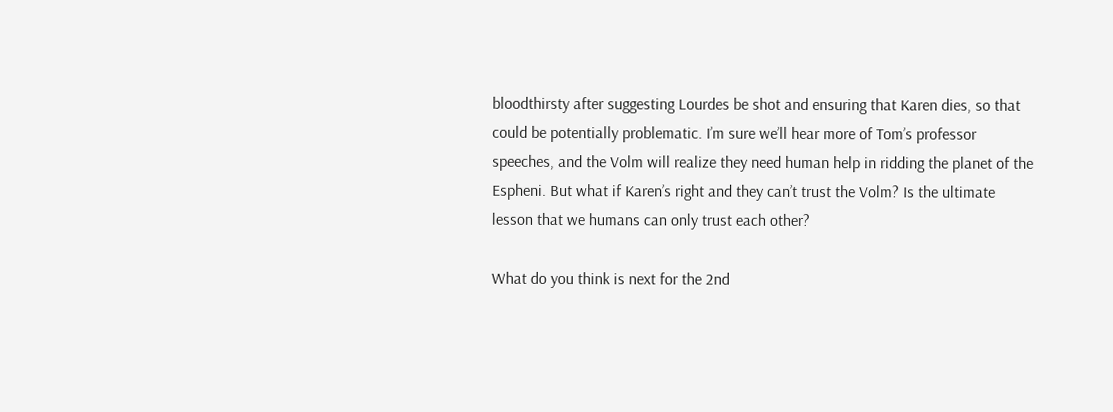bloodthirsty after suggesting Lourdes be shot and ensuring that Karen dies, so that could be potentially problematic. I’m sure we’ll hear more of Tom’s professor speeches, and the Volm will realize they need human help in ridding the planet of the Espheni. But what if Karen’s right and they can’t trust the Volm? Is the ultimate lesson that we humans can only trust each other?

What do you think is next for the 2nd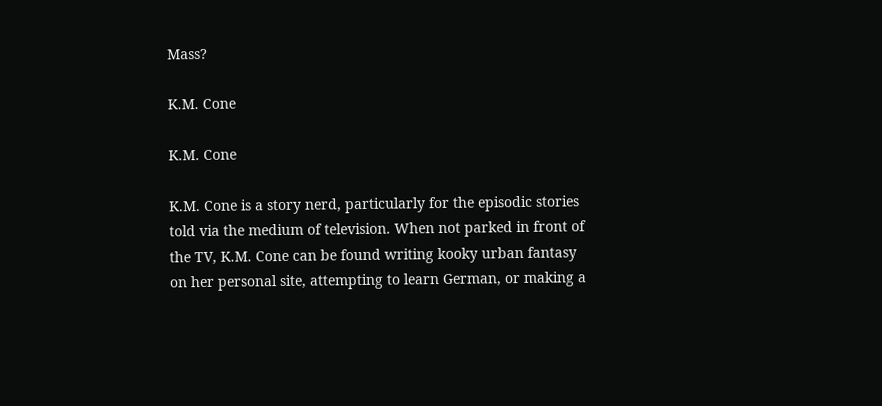Mass?

K.M. Cone

K.M. Cone

K.M. Cone is a story nerd, particularly for the episodic stories told via the medium of television. When not parked in front of the TV, K.M. Cone can be found writing kooky urban fantasy on her personal site, attempting to learn German, or making a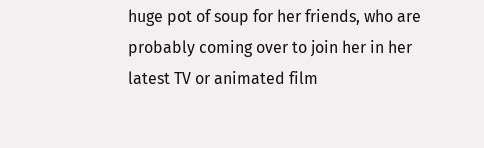huge pot of soup for her friends, who are probably coming over to join her in her latest TV or animated film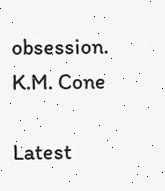obsession.
K.M. Cone

Latest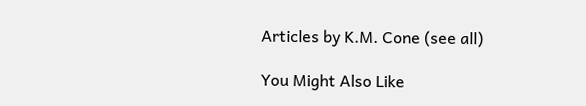Articles by K.M. Cone (see all)

You Might Also Like